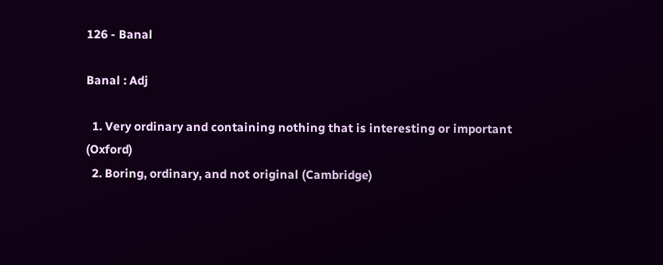126 - Banal

Banal : Adj

  1. Very ordinary and containing nothing that is interesting or important (Oxford)
  2. Boring, ordinary, and not original (Cambridge)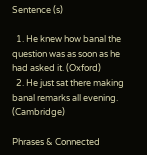Sentence (s)

  1. He knew how banal the question was as soon as he had asked it. (Oxford)
  2. He just sat there making banal remarks all evening. (Cambridge)

Phrases & Connected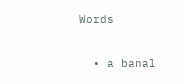Words

  • a banal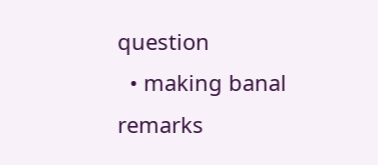question
  • making banal remarks